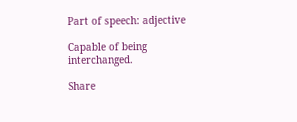Part of speech: adjective

Capable of being interchanged.

Share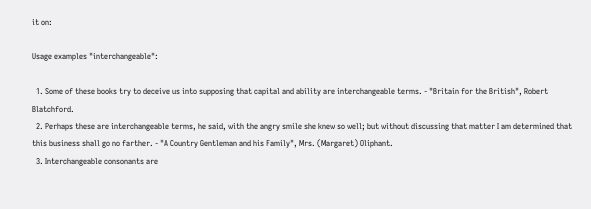it on:

Usage examples "interchangeable":

  1. Some of these books try to deceive us into supposing that capital and ability are interchangeable terms. - "Britain for the British", Robert Blatchford.
  2. Perhaps these are interchangeable terms, he said, with the angry smile she knew so well; but without discussing that matter I am determined that this business shall go no farther. - "A Country Gentleman and his Family", Mrs. (Margaret) Oliphant.
  3. Interchangeable consonants are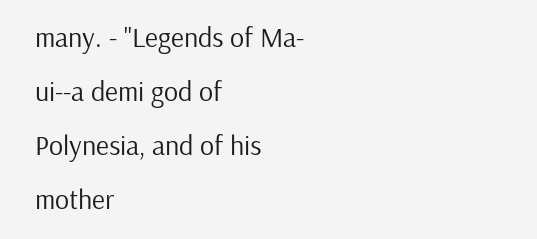many. - "Legends of Ma-ui--a demi god of Polynesia, and of his mother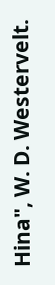Hina", W. D. Westervelt.